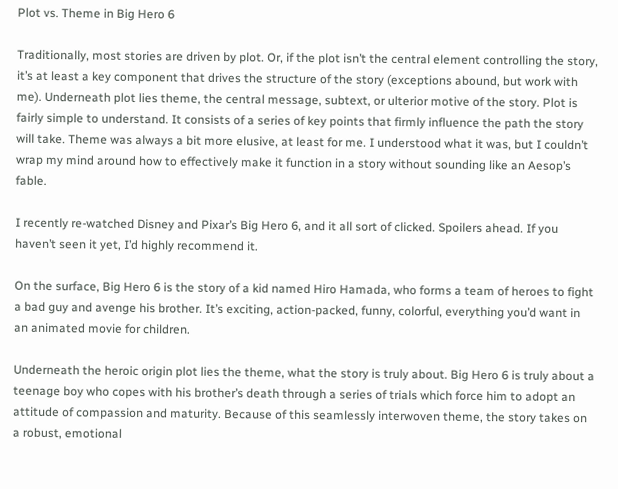Plot vs. Theme in Big Hero 6

Traditionally, most stories are driven by plot. Or, if the plot isn’t the central element controlling the story, it’s at least a key component that drives the structure of the story (exceptions abound, but work with me). Underneath plot lies theme, the central message, subtext, or ulterior motive of the story. Plot is fairly simple to understand. It consists of a series of key points that firmly influence the path the story will take. Theme was always a bit more elusive, at least for me. I understood what it was, but I couldn’t wrap my mind around how to effectively make it function in a story without sounding like an Aesop’s fable.

I recently re-watched Disney and Pixar’s Big Hero 6, and it all sort of clicked. Spoilers ahead. If you haven’t seen it yet, I’d highly recommend it.

On the surface, Big Hero 6 is the story of a kid named Hiro Hamada, who forms a team of heroes to fight a bad guy and avenge his brother. It’s exciting, action-packed, funny, colorful, everything you’d want in an animated movie for children.

Underneath the heroic origin plot lies the theme, what the story is truly about. Big Hero 6 is truly about a teenage boy who copes with his brother’s death through a series of trials which force him to adopt an attitude of compassion and maturity. Because of this seamlessly interwoven theme, the story takes on a robust, emotional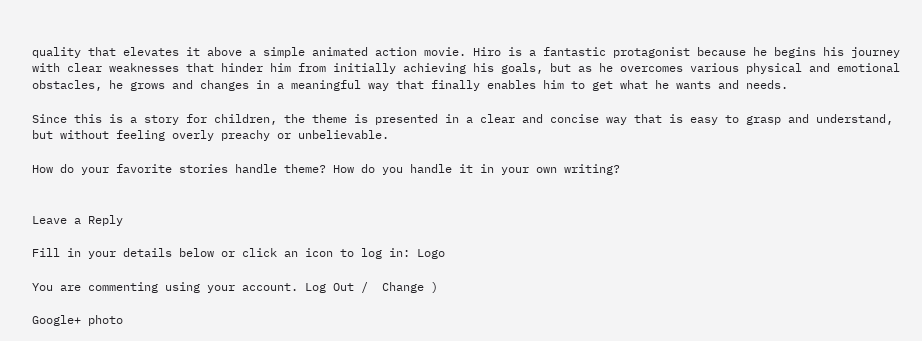quality that elevates it above a simple animated action movie. Hiro is a fantastic protagonist because he begins his journey with clear weaknesses that hinder him from initially achieving his goals, but as he overcomes various physical and emotional obstacles, he grows and changes in a meaningful way that finally enables him to get what he wants and needs.

Since this is a story for children, the theme is presented in a clear and concise way that is easy to grasp and understand, but without feeling overly preachy or unbelievable.

How do your favorite stories handle theme? How do you handle it in your own writing?


Leave a Reply

Fill in your details below or click an icon to log in: Logo

You are commenting using your account. Log Out /  Change )

Google+ photo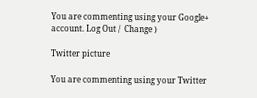You are commenting using your Google+ account. Log Out /  Change )

Twitter picture

You are commenting using your Twitter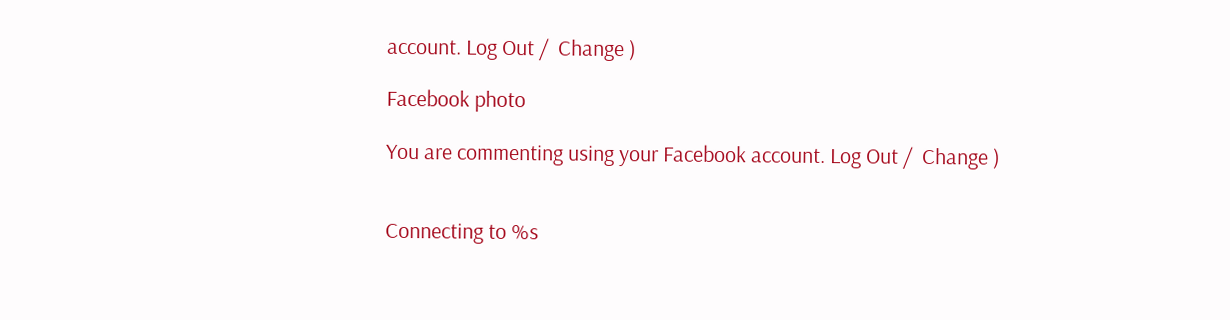account. Log Out /  Change )

Facebook photo

You are commenting using your Facebook account. Log Out /  Change )


Connecting to %s